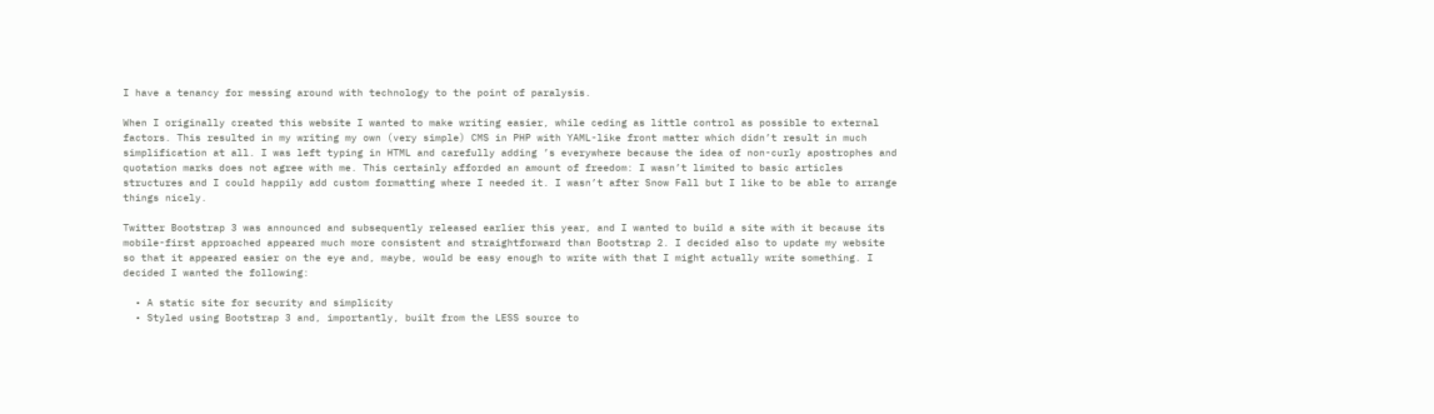I have a tenancy for messing around with technology to the point of paralysis.

When I originally created this website I wanted to make writing easier, while ceding as little control as possible to external factors. This resulted in my writing my own (very simple) CMS in PHP with YAML-like front matter which didn’t result in much simplification at all. I was left typing in HTML and carefully adding ’s everywhere because the idea of non-curly apostrophes and quotation marks does not agree with me. This certainly afforded an amount of freedom: I wasn’t limited to basic articles structures and I could happily add custom formatting where I needed it. I wasn’t after Snow Fall but I like to be able to arrange things nicely.

Twitter Bootstrap 3 was announced and subsequently released earlier this year, and I wanted to build a site with it because its mobile-first approached appeared much more consistent and straightforward than Bootstrap 2. I decided also to update my website so that it appeared easier on the eye and, maybe, would be easy enough to write with that I might actually write something. I decided I wanted the following:

  • A static site for security and simplicity
  • Styled using Bootstrap 3 and, importantly, built from the LESS source to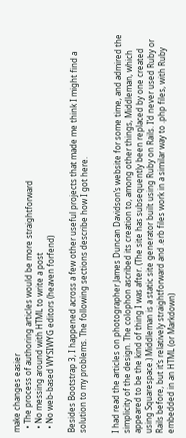make changes easier
  • The process of authoring articles would be more straightforward
  • No messing around with HTML to write a post
  • No web-based WYSIWYG editors (heaven forfend)

Besides Bootstrap 3, I happened across a few other useful projects that made me think I might find a solution to my problems. The following sections describe how I got here.


I had read the articles on photographer James Duncan Davidson’s website for some time, and admired the simplicity of the design. The colophon ascribed its creation to, among other things, Middleman, which appeared to be the kind of thing I was after. (The site has subsequently been replaced by one created using Squarespace.) Middleman is a static site generator built using Ruby on Rails. I’d never used Ruby or Rails before, but it’s relatively straightforward and .erb files work in a similar way to .php files, with Ruby embedded in an HTML (or Markdown)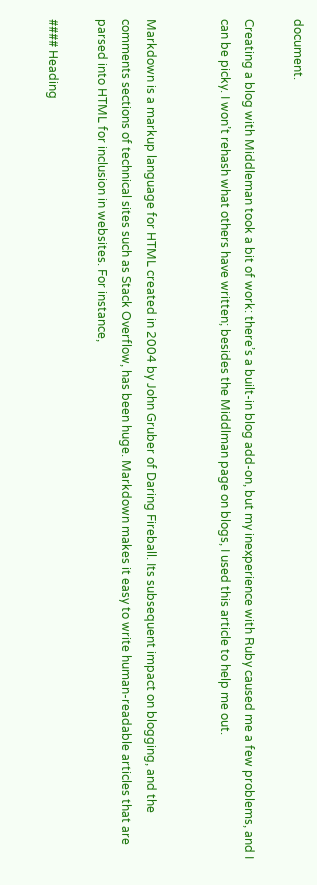document.

Creating a blog with Middleman took a bit of work: there’s a built-in blog add-on, but my inexperience with Ruby caused me a few problems, and I can be picky. I won’t rehash what others have written; besides the Middlman page on blogs, I used this article to help me out.


Markdown is a markup language for HTML created in 2004 by John Gruber of Daring Fireball. Its subsequent impact on blogging, and the comments sections of technical sites such as Stack Overflow, has been huge. Markdown makes it easy to write human-readable articles that are parsed into HTML for inclusion in websites. For instance,

#### Heading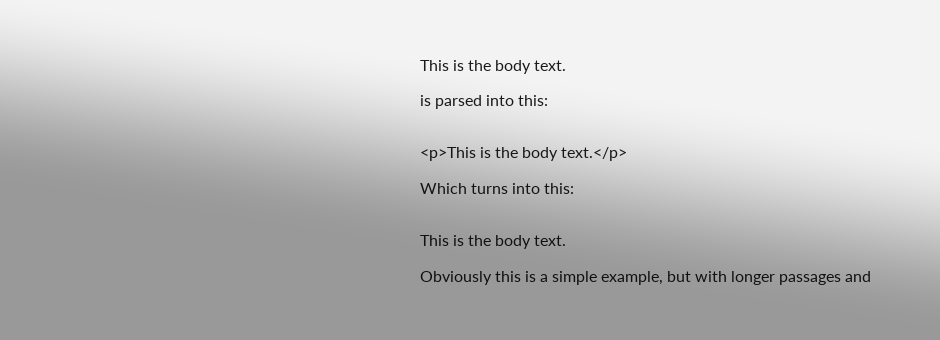This is the body text.

is parsed into this:


<p>This is the body text.</p>

Which turns into this:


This is the body text.

Obviously this is a simple example, but with longer passages and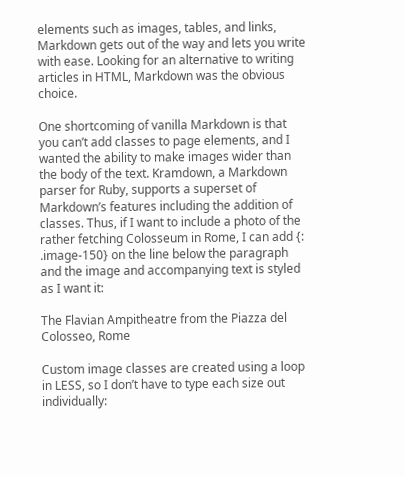elements such as images, tables, and links, Markdown gets out of the way and lets you write with ease. Looking for an alternative to writing articles in HTML, Markdown was the obvious choice.

One shortcoming of vanilla Markdown is that you can’t add classes to page elements, and I wanted the ability to make images wider than the body of the text. Kramdown, a Markdown parser for Ruby, supports a superset of Markdown’s features including the addition of classes. Thus, if I want to include a photo of the rather fetching Colosseum in Rome, I can add {: .image-150} on the line below the paragraph and the image and accompanying text is styled as I want it:

The Flavian Ampitheatre from the Piazza del Colosseo, Rome

Custom image classes are created using a loop in LESS, so I don’t have to type each size out individually: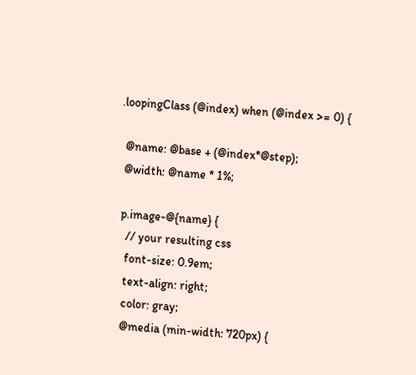.loopingClass (@index) when (@index >= 0) {

  @name: @base + (@index*@step);
  @width: @name * 1%;

  p.image-@{name} {
    // your resulting css
    font-size: 0.9em;
    text-align: right;
    color: gray;
    @media (min-width: 720px) {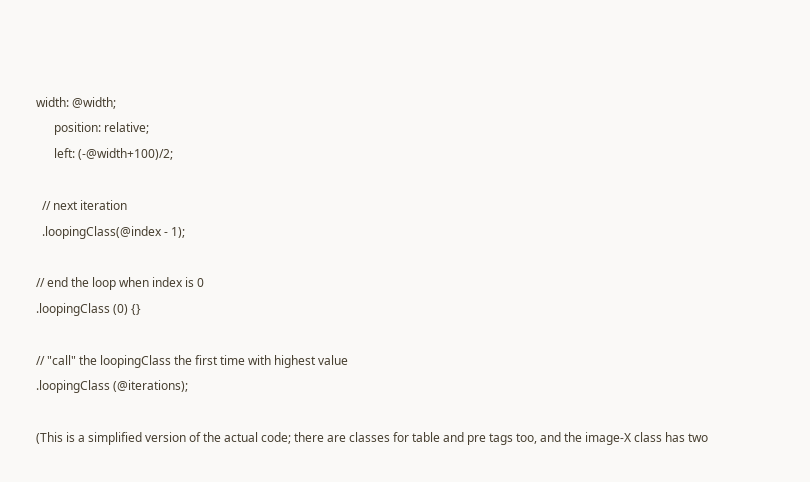width: @width;
      position: relative;
      left: (-@width+100)/2;

  // next iteration
  .loopingClass(@index - 1);

// end the loop when index is 0
.loopingClass (0) {}

// "call" the loopingClass the first time with highest value
.loopingClass (@iterations);

(This is a simplified version of the actual code; there are classes for table and pre tags too, and the image-X class has two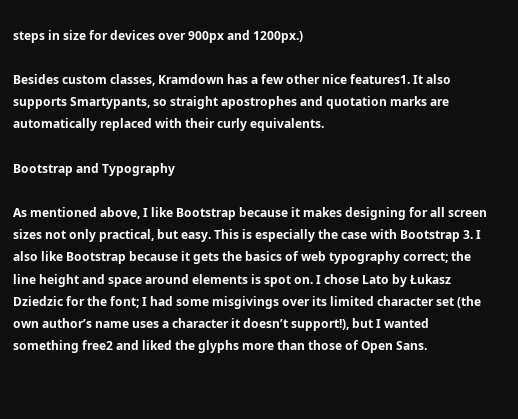steps in size for devices over 900px and 1200px.)

Besides custom classes, Kramdown has a few other nice features1. It also supports Smartypants, so straight apostrophes and quotation marks are automatically replaced with their curly equivalents.

Bootstrap and Typography

As mentioned above, I like Bootstrap because it makes designing for all screen sizes not only practical, but easy. This is especially the case with Bootstrap 3. I also like Bootstrap because it gets the basics of web typography correct; the line height and space around elements is spot on. I chose Lato by Łukasz Dziedzic for the font; I had some misgivings over its limited character set (the own author’s name uses a character it doesn’t support!), but I wanted something free2 and liked the glyphs more than those of Open Sans.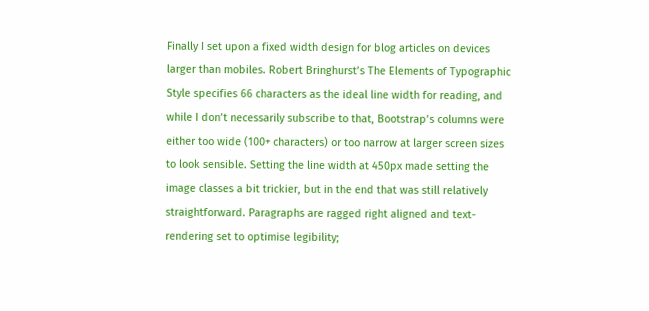Finally I set upon a fixed width design for blog articles on devices larger than mobiles. Robert Bringhurst’s The Elements of Typographic Style specifies 66 characters as the ideal line width for reading, and while I don’t necessarily subscribe to that, Bootstrap’s columns were either too wide (100+ characters) or too narrow at larger screen sizes to look sensible. Setting the line width at 450px made setting the image classes a bit trickier, but in the end that was still relatively straightforward. Paragraphs are ragged right aligned and text-rendering set to optimise legibility;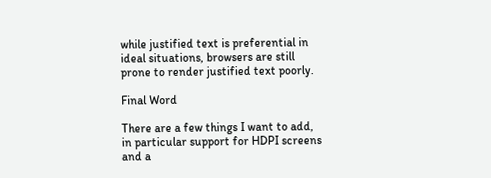while justified text is preferential in ideal situations, browsers are still prone to render justified text poorly.

Final Word

There are a few things I want to add, in particular support for HDPI screens and a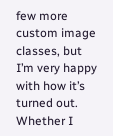few more custom image classes, but I’m very happy with how it’s turned out. Whether I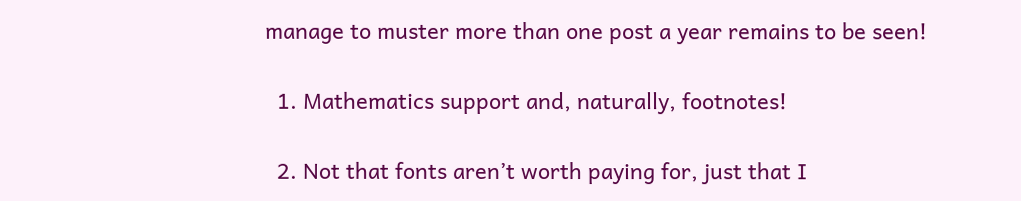manage to muster more than one post a year remains to be seen!

  1. Mathematics support and, naturally, footnotes!

  2. Not that fonts aren’t worth paying for, just that I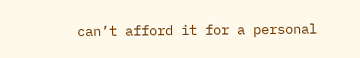can’t afford it for a personal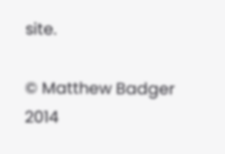site.

© Matthew Badger 2014